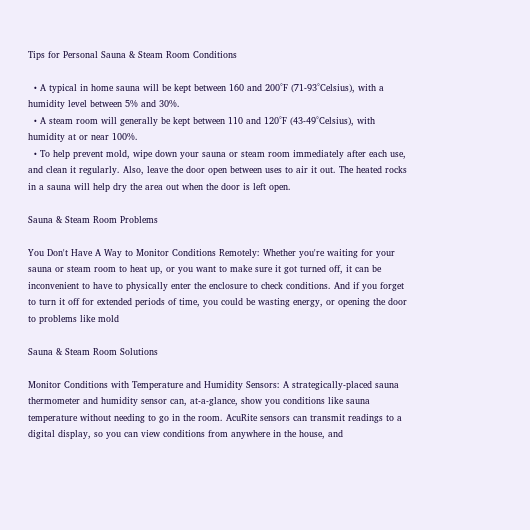Tips for Personal Sauna & Steam Room Conditions

  • A typical in home sauna will be kept between 160 and 200°F (71-93°Celsius), with a humidity level between 5% and 30%.
  • A steam room will generally be kept between 110 and 120°F (43-49°Celsius), with humidity at or near 100%.
  • To help prevent mold, wipe down your sauna or steam room immediately after each use, and clean it regularly. Also, leave the door open between uses to air it out. The heated rocks in a sauna will help dry the area out when the door is left open.

Sauna & Steam Room Problems

You Don't Have A Way to Monitor Conditions Remotely: Whether you're waiting for your sauna or steam room to heat up, or you want to make sure it got turned off, it can be inconvenient to have to physically enter the enclosure to check conditions. And if you forget to turn it off for extended periods of time, you could be wasting energy, or opening the door to problems like mold

Sauna & Steam Room Solutions

Monitor Conditions with Temperature and Humidity Sensors: A strategically-placed sauna thermometer and humidity sensor can, at-a-glance, show you conditions like sauna temperature without needing to go in the room. AcuRite sensors can transmit readings to a digital display, so you can view conditions from anywhere in the house, and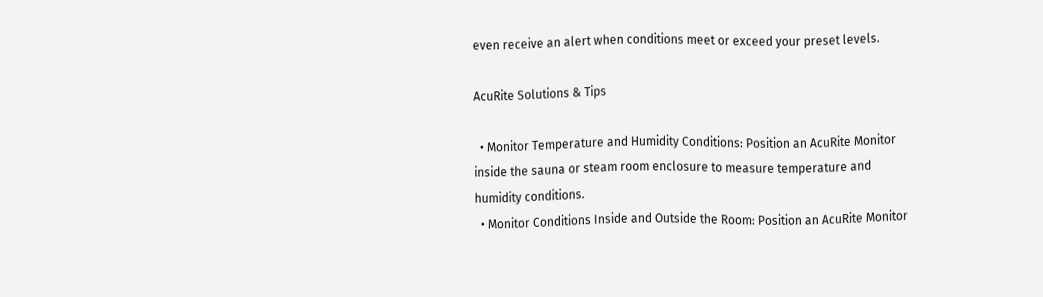even receive an alert when conditions meet or exceed your preset levels.

AcuRite Solutions & Tips

  • Monitor Temperature and Humidity Conditions: Position an AcuRite Monitor inside the sauna or steam room enclosure to measure temperature and humidity conditions.
  • Monitor Conditions Inside and Outside the Room: Position an AcuRite Monitor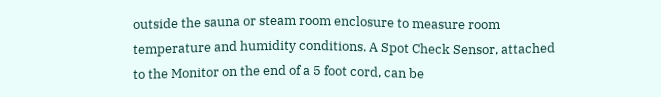outside the sauna or steam room enclosure to measure room temperature and humidity conditions. A Spot Check Sensor, attached to the Monitor on the end of a 5 foot cord, can be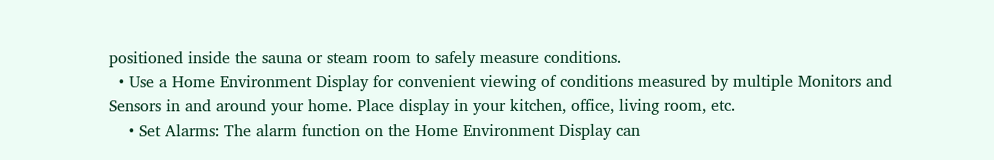positioned inside the sauna or steam room to safely measure conditions.
  • Use a Home Environment Display for convenient viewing of conditions measured by multiple Monitors and Sensors in and around your home. Place display in your kitchen, office, living room, etc.
    • Set Alarms: The alarm function on the Home Environment Display can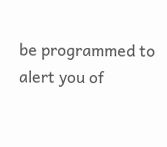be programmed to alert you of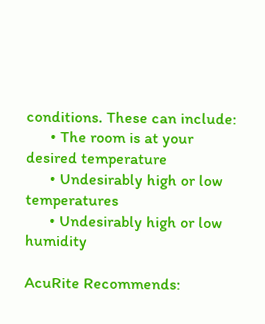conditions. These can include:
      • The room is at your desired temperature
      • Undesirably high or low temperatures
      • Undesirably high or low humidity

AcuRite Recommends: